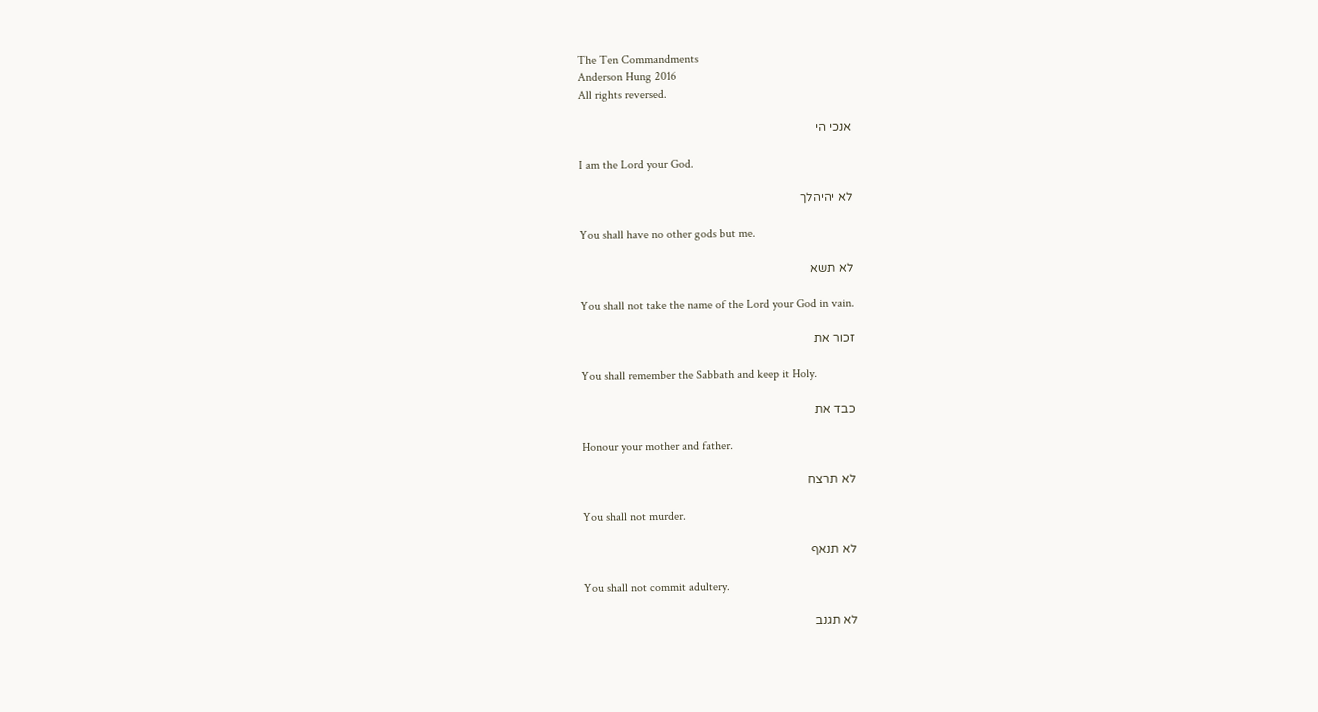The Ten Commandments
Anderson Hung 2016
All rights reversed.

אנכי הי

I am the Lord your God.

לא יהיהלך

You shall have no other gods but me.

לא תשא

You shall not take the name of the Lord your God in vain.

זכור את

You shall remember the Sabbath and keep it Holy.

כבד את

Honour your mother and father.

לא תרצח

You shall not murder.

לא תנאף

You shall not commit adultery.

לא תגנב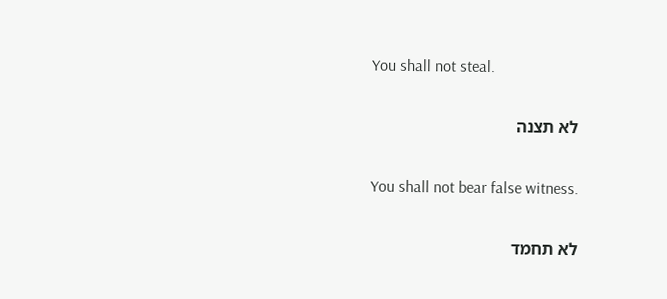You shall not steal.

לא תצנה

You shall not bear false witness.

לא תחמד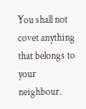You shall not covet anything that belongs to your neighbour.